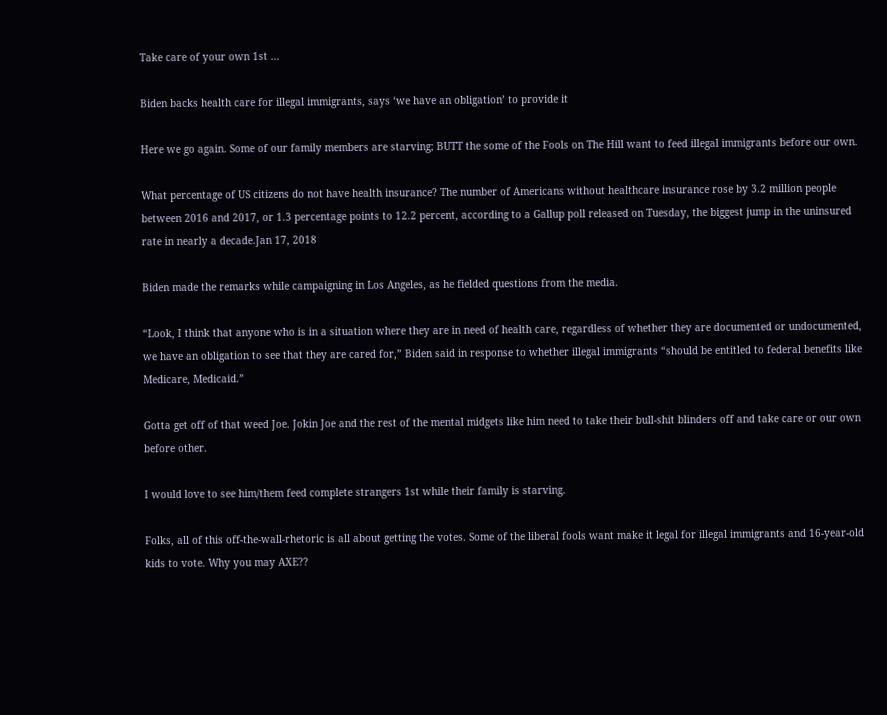Take care of your own 1st …

Biden backs health care for illegal immigrants, says ‘we have an obligation’ to provide it

Here we go again. Some of our family members are starving; BUTT the some of the Fools on The Hill want to feed illegal immigrants before our own.

What percentage of US citizens do not have health insurance? The number of Americans without healthcare insurance rose by 3.2 million people between 2016 and 2017, or 1.3 percentage points to 12.2 percent, according to a Gallup poll released on Tuesday, the biggest jump in the uninsured rate in nearly a decade.Jan 17, 2018

Biden made the remarks while campaigning in Los Angeles, as he fielded questions from the media.

“Look, I think that anyone who is in a situation where they are in need of health care, regardless of whether they are documented or undocumented, we have an obligation to see that they are cared for,” Biden said in response to whether illegal immigrants “should be entitled to federal benefits like Medicare, Medicaid.”

Gotta get off of that weed Joe. Jokin Joe and the rest of the mental midgets like him need to take their bull-shit blinders off and take care or our own before other.

I would love to see him/them feed complete strangers 1st while their family is starving.

Folks, all of this off-the-wall-rhetoric is all about getting the votes. Some of the liberal fools want make it legal for illegal immigrants and 16-year-old kids to vote. Why you may AXE??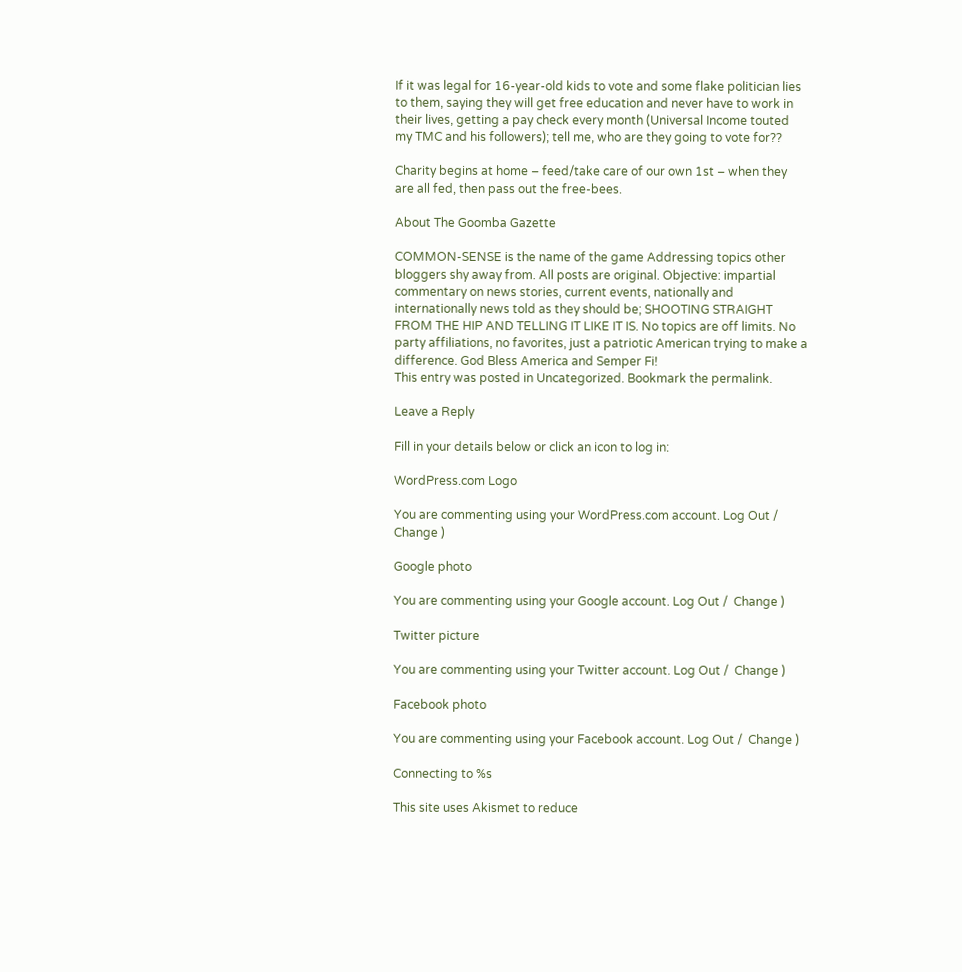If it was legal for 16-year-old kids to vote and some flake politician lies to them, saying they will get free education and never have to work in their lives, getting a pay check every month (Universal Income touted my TMC and his followers); tell me, who are they going to vote for??

Charity begins at home – feed/take care of our own 1st – when they are all fed, then pass out the free-bees.

About The Goomba Gazette

COMMON-SENSE is the name of the game Addressing topics other bloggers shy away from. All posts are original. Objective: impartial commentary on news stories, current events, nationally and internationally news told as they should be; SHOOTING STRAIGHT FROM THE HIP AND TELLING IT LIKE IT IS. No topics are off limits. No party affiliations, no favorites, just a patriotic American trying to make a difference. God Bless America and Semper Fi!
This entry was posted in Uncategorized. Bookmark the permalink.

Leave a Reply

Fill in your details below or click an icon to log in:

WordPress.com Logo

You are commenting using your WordPress.com account. Log Out /  Change )

Google photo

You are commenting using your Google account. Log Out /  Change )

Twitter picture

You are commenting using your Twitter account. Log Out /  Change )

Facebook photo

You are commenting using your Facebook account. Log Out /  Change )

Connecting to %s

This site uses Akismet to reduce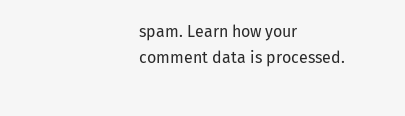spam. Learn how your comment data is processed.